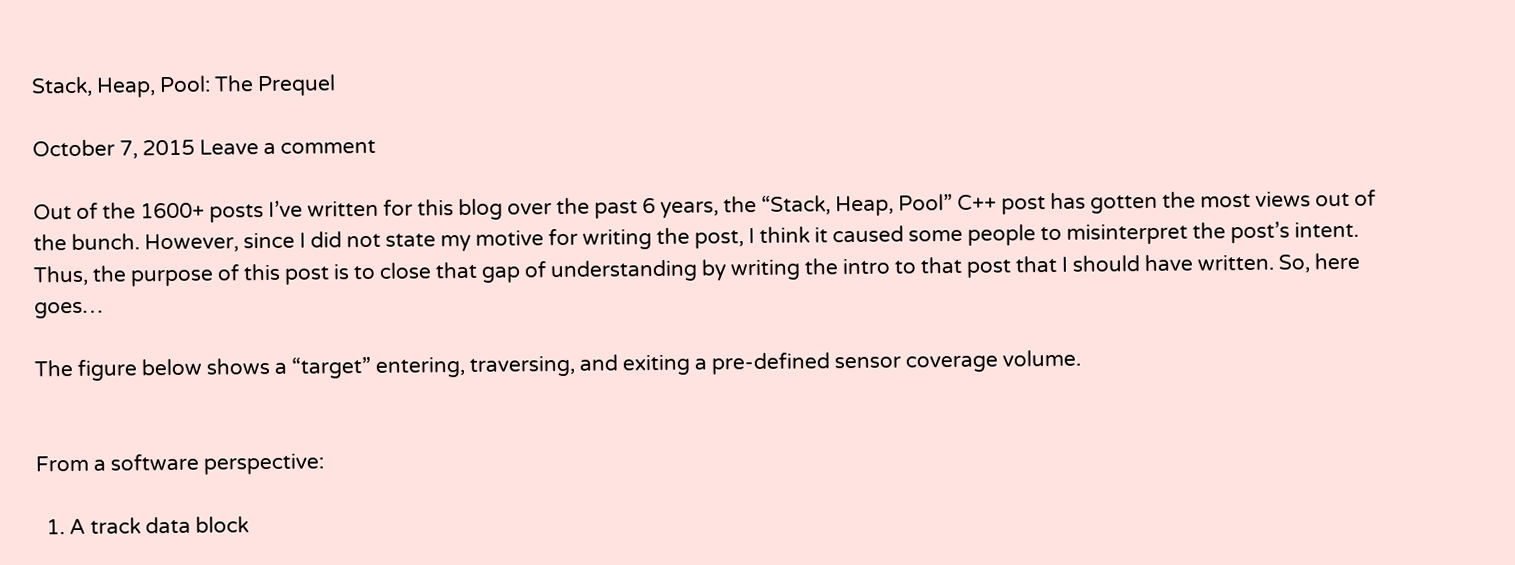Stack, Heap, Pool: The Prequel

October 7, 2015 Leave a comment

Out of the 1600+ posts I’ve written for this blog over the past 6 years, the “Stack, Heap, Pool” C++ post has gotten the most views out of the bunch. However, since I did not state my motive for writing the post, I think it caused some people to misinterpret the post’s intent. Thus, the purpose of this post is to close that gap of understanding by writing the intro to that post that I should have written. So, here goes…

The figure below shows a “target” entering, traversing, and exiting a pre-defined sensor coverage volume.


From a software perspective:

  1. A track data block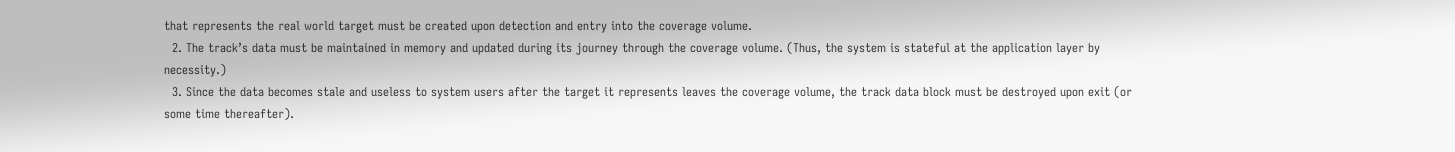that represents the real world target must be created upon detection and entry into the coverage volume.
  2. The track’s data must be maintained in memory and updated during its journey through the coverage volume. (Thus, the system is stateful at the application layer by necessity.)
  3. Since the data becomes stale and useless to system users after the target it represents leaves the coverage volume, the track data block must be destroyed upon exit (or some time thereafter).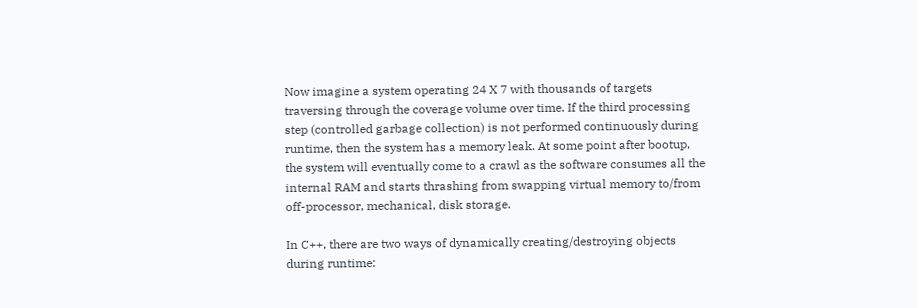Now imagine a system operating 24 X 7 with thousands of targets traversing through the coverage volume over time. If the third processing step (controlled garbage collection) is not performed continuously during runtime, then the system has a memory leak. At some point after bootup, the system will eventually come to a crawl as the software consumes all the internal RAM and starts thrashing from swapping virtual memory to/from off-processor, mechanical, disk storage.

In C++, there are two ways of dynamically creating/destroying objects during runtime: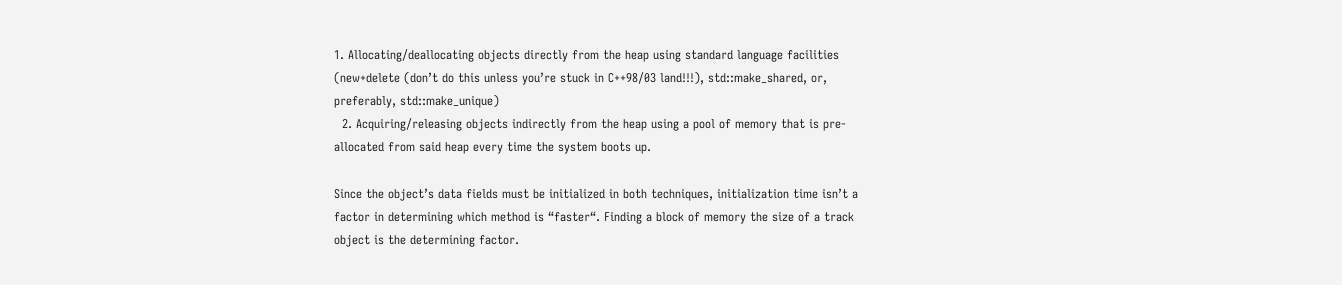1. Allocating/deallocating objects directly from the heap using standard language facilities (new+delete (don’t do this unless you’re stuck in C++98/03 land!!!), std::make_shared, or, preferably, std::make_unique)
  2. Acquiring/releasing objects indirectly from the heap using a pool of memory that is pre-allocated from said heap every time the system boots up.

Since the object’s data fields must be initialized in both techniques, initialization time isn’t a factor in determining which method is “faster“. Finding a block of memory the size of a track object is the determining factor.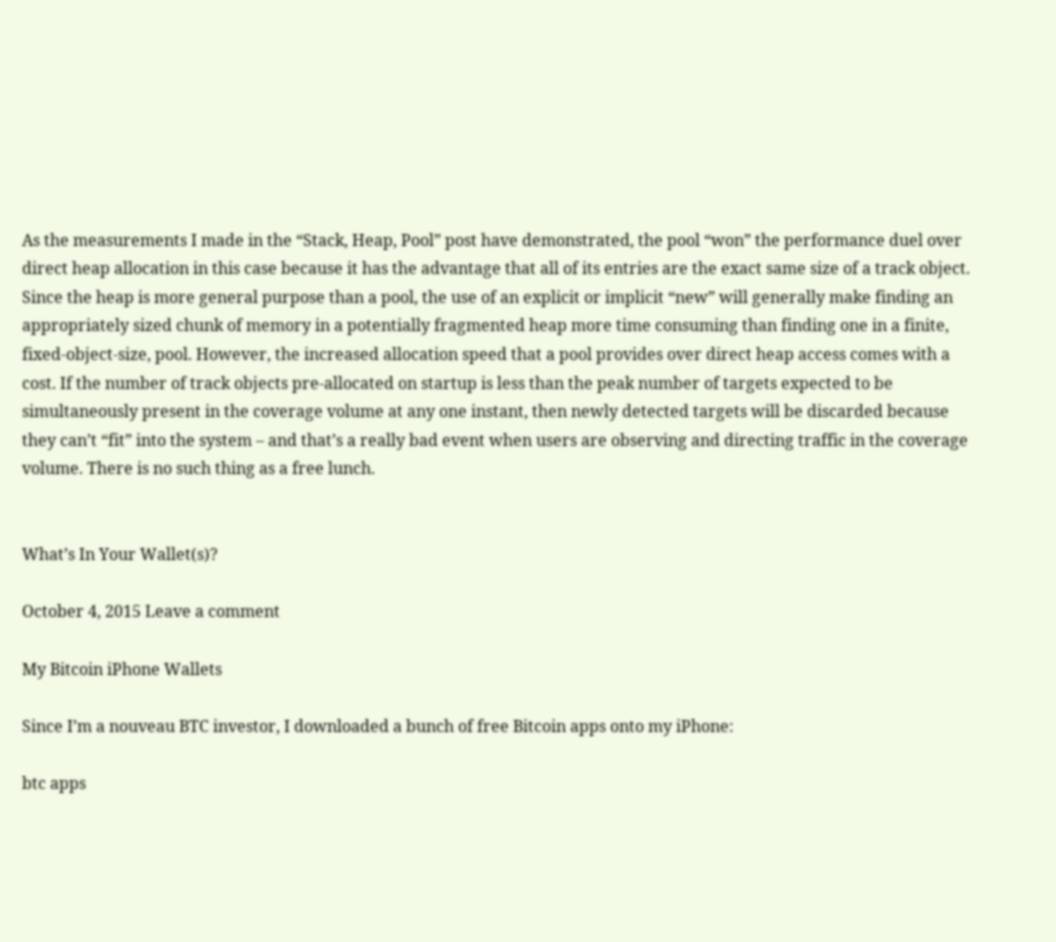As the measurements I made in the “Stack, Heap, Pool” post have demonstrated, the pool “won” the performance duel over direct heap allocation in this case because it has the advantage that all of its entries are the exact same size of a track object. Since the heap is more general purpose than a pool, the use of an explicit or implicit “new” will generally make finding an appropriately sized chunk of memory in a potentially fragmented heap more time consuming than finding one in a finite, fixed-object-size, pool. However, the increased allocation speed that a pool provides over direct heap access comes with a cost. If the number of track objects pre-allocated on startup is less than the peak number of targets expected to be simultaneously present in the coverage volume at any one instant, then newly detected targets will be discarded because they can’t “fit” into the system – and that’s a really bad event when users are observing and directing traffic in the coverage volume. There is no such thing as a free lunch.


What’s In Your Wallet(s)?

October 4, 2015 Leave a comment

My Bitcoin iPhone Wallets

Since I’m a nouveau BTC investor, I downloaded a bunch of free Bitcoin apps onto my iPhone:

btc apps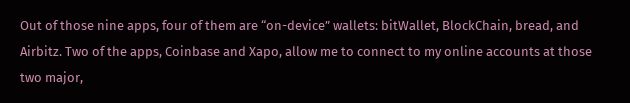Out of those nine apps, four of them are “on-device” wallets: bitWallet, BlockChain, bread, and Airbitz. Two of the apps, Coinbase and Xapo, allow me to connect to my online accounts at those two major,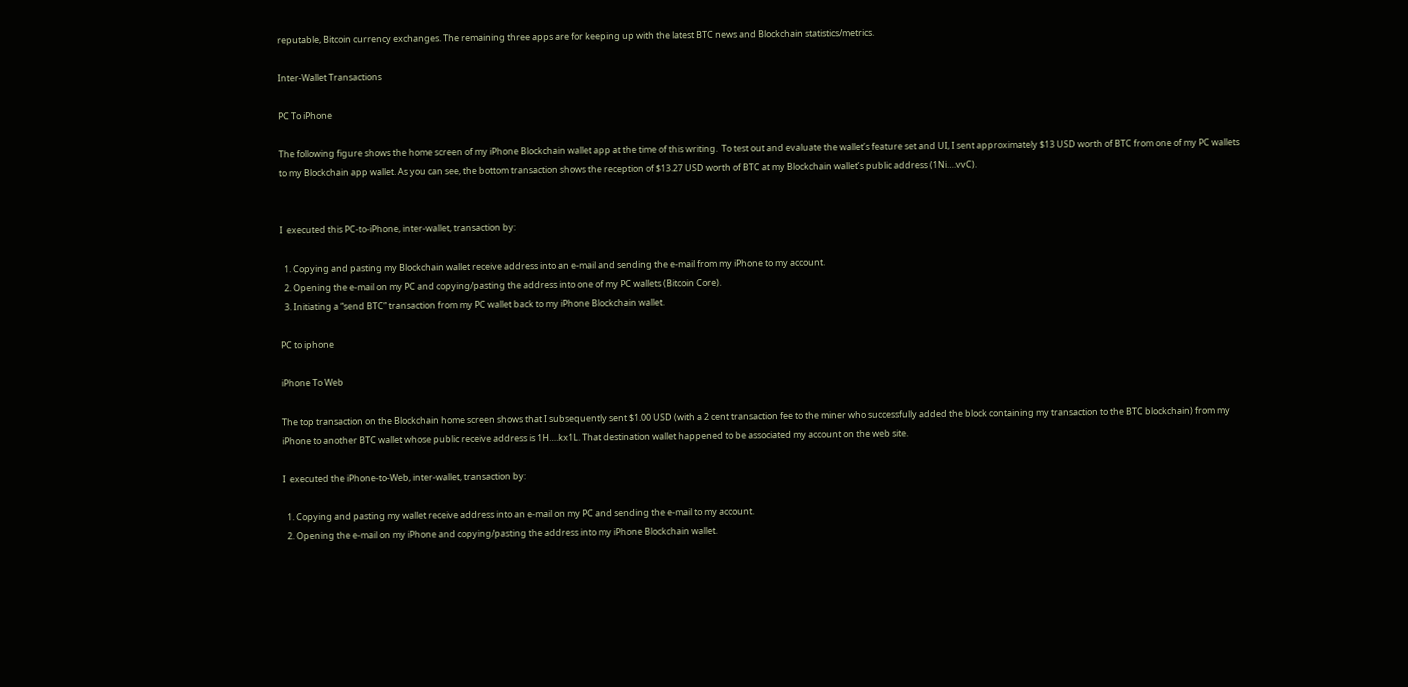reputable, Bitcoin currency exchanges. The remaining three apps are for keeping up with the latest BTC news and Blockchain statistics/metrics.

Inter-Wallet Transactions

PC To iPhone

The following figure shows the home screen of my iPhone Blockchain wallet app at the time of this writing.  To test out and evaluate the wallet’s feature set and UI, I sent approximately $13 USD worth of BTC from one of my PC wallets  to my Blockchain app wallet. As you can see, the bottom transaction shows the reception of $13.27 USD worth of BTC at my Blockchain wallet’s public address (1Ni….vvC).


I  executed this PC-to-iPhone, inter-wallet, transaction by:

  1. Copying and pasting my Blockchain wallet receive address into an e-mail and sending the e-mail from my iPhone to my account.
  2. Opening the e-mail on my PC and copying/pasting the address into one of my PC wallets (Bitcoin Core).
  3. Initiating a “send BTC” transaction from my PC wallet back to my iPhone Blockchain wallet.

PC to iphone

iPhone To Web

The top transaction on the Blockchain home screen shows that I subsequently sent $1.00 USD (with a 2 cent transaction fee to the miner who successfully added the block containing my transaction to the BTC blockchain) from my iPhone to another BTC wallet whose public receive address is 1H….kx1L. That destination wallet happened to be associated my account on the web site.

I  executed the iPhone-to-Web, inter-wallet, transaction by:

  1. Copying and pasting my wallet receive address into an e-mail on my PC and sending the e-mail to my account.
  2. Opening the e-mail on my iPhone and copying/pasting the address into my iPhone Blockchain wallet.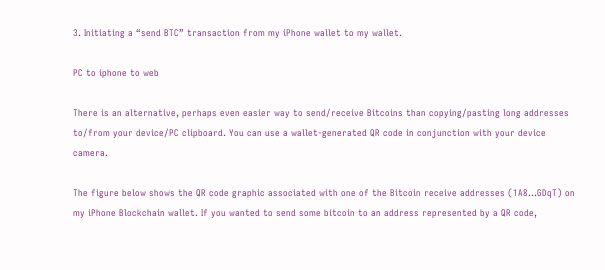3. Initiating a “send BTC” transaction from my iPhone wallet to my wallet.

PC to iphone to web

There is an alternative, perhaps even easier way to send/receive Bitcoins than copying/pasting long addresses to/from your device/PC clipboard. You can use a wallet-generated QR code in conjunction with your device camera.

The figure below shows the QR code graphic associated with one of the Bitcoin receive addresses (1A8…GDqT) on my iPhone Blockchain wallet. If you wanted to send some bitcoin to an address represented by a QR code,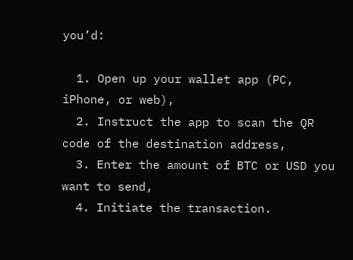you’d:

  1. Open up your wallet app (PC, iPhone, or web),
  2. Instruct the app to scan the QR code of the destination address,
  3. Enter the amount of BTC or USD you want to send,
  4. Initiate the transaction.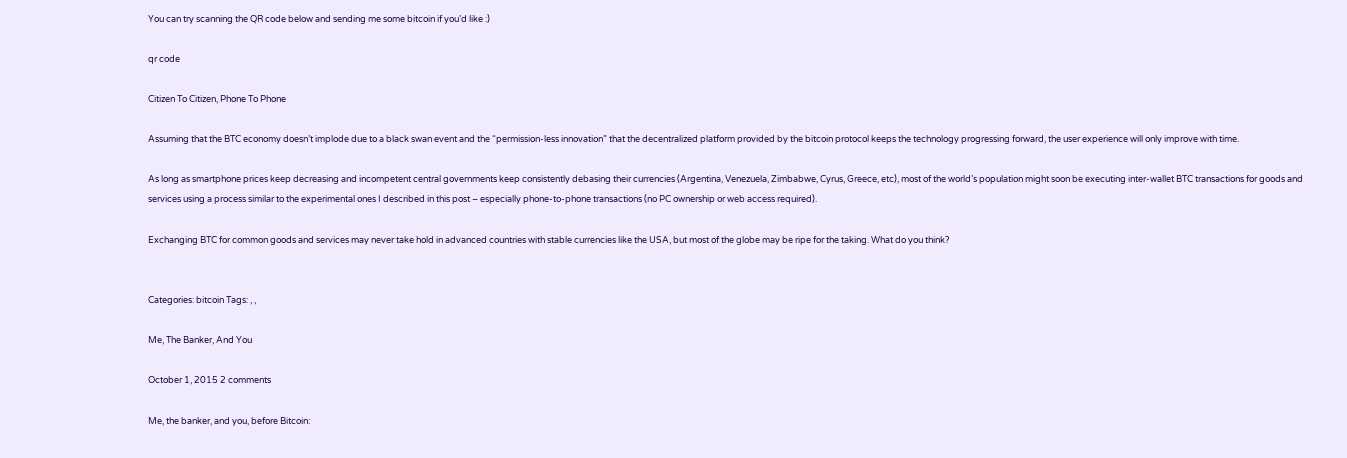You can try scanning the QR code below and sending me some bitcoin if you’d like :)

qr code

Citizen To Citizen, Phone To Phone

Assuming that the BTC economy doesn’t implode due to a black swan event and the “permission-less innovation” that the decentralized platform provided by the bitcoin protocol keeps the technology progressing forward, the user experience will only improve with time.

As long as smartphone prices keep decreasing and incompetent central governments keep consistently debasing their currencies (Argentina, Venezuela, Zimbabwe, Cyrus, Greece, etc), most of the world’s population might soon be executing inter-wallet BTC transactions for goods and services using a process similar to the experimental ones I described in this post – especially phone-to-phone transactions (no PC ownership or web access required).

Exchanging BTC for common goods and services may never take hold in advanced countries with stable currencies like the USA, but most of the globe may be ripe for the taking. What do you think?


Categories: bitcoin Tags: , ,

Me, The Banker, And You

October 1, 2015 2 comments

Me, the banker, and you, before Bitcoin: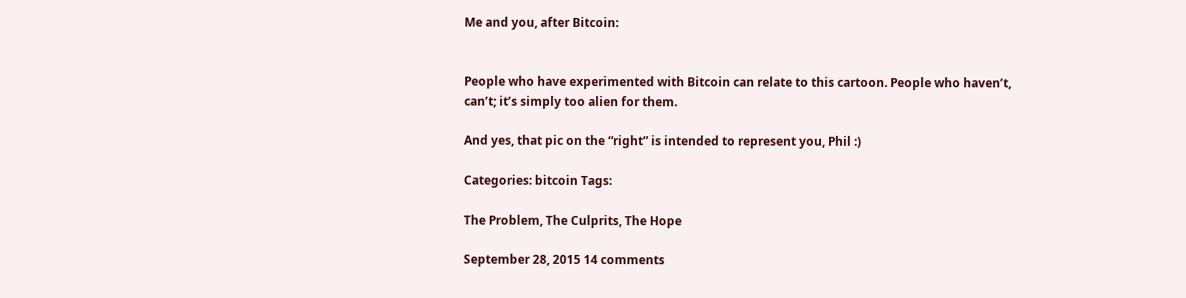Me and you, after Bitcoin:


People who have experimented with Bitcoin can relate to this cartoon. People who haven’t, can’t; it’s simply too alien for them.

And yes, that pic on the “right” is intended to represent you, Phil :)

Categories: bitcoin Tags:

The Problem, The Culprits, The Hope

September 28, 2015 14 comments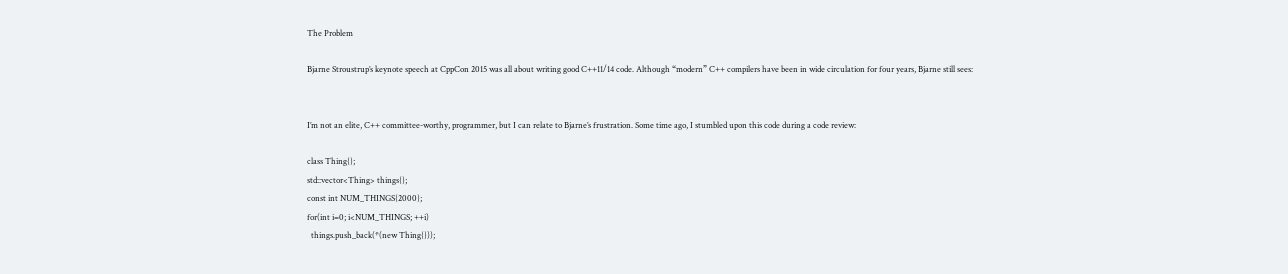The Problem

Bjarne Stroustrup’s keynote speech at CppCon 2015 was all about writing good C++11/14 code. Although “modern” C++ compilers have been in wide circulation for four years, Bjarne still sees:


I’m not an elite, C++ committee-worthy, programmer, but I can relate to Bjarne’s frustration. Some time ago, I stumbled upon this code during a code review:

class Thing{};
std::vector<Thing> things{};
const int NUM_THINGS{2000};
for(int i=0; i<NUM_THINGS; ++i)
  things.push_back(*(new Thing{}));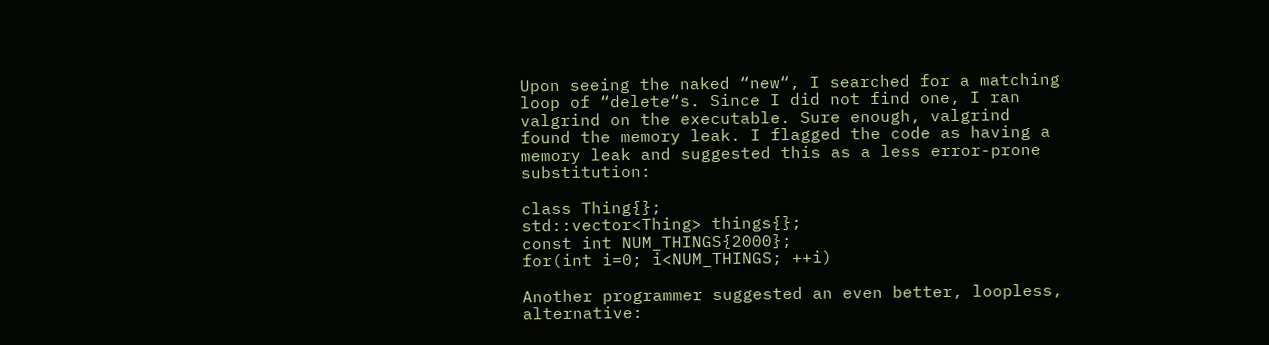Upon seeing the naked “new“, I searched for a matching loop of “delete“s. Since I did not find one, I ran valgrind on the executable. Sure enough, valgrind found the memory leak. I flagged the code as having a memory leak and suggested this as a less error-prone substitution:

class Thing{};
std::vector<Thing> things{};
const int NUM_THINGS{2000};
for(int i=0; i<NUM_THINGS; ++i)

Another programmer suggested an even better, loopless, alternative: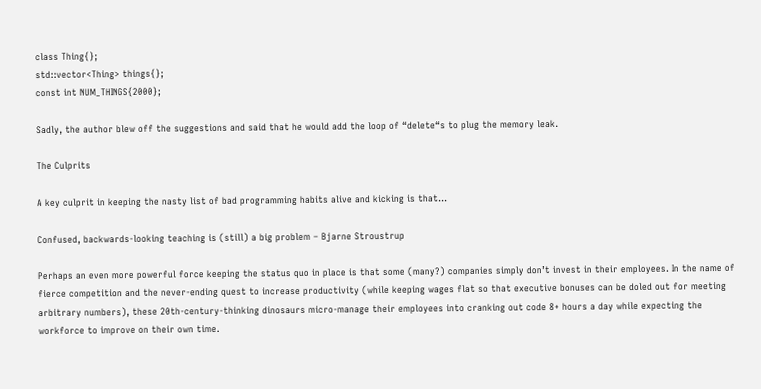class Thing{};
std::vector<Thing> things{};
const int NUM_THINGS{2000};

Sadly, the author blew off the suggestions and said that he would add the loop of “delete“s to plug the memory leak.

The Culprits

A key culprit in keeping the nasty list of bad programming habits alive and kicking is that…

Confused, backwards-looking teaching is (still) a big problem – Bjarne Stroustrup

Perhaps an even more powerful force keeping the status quo in place is that some (many?) companies simply don’t invest in their employees. In the name of fierce competition and the never-ending quest to increase productivity (while keeping wages flat so that executive bonuses can be doled out for meeting arbitrary numbers), these 20th-century-thinking dinosaurs micro-manage their employees into cranking out code 8+ hours a day while expecting the workforce to improve on their own time.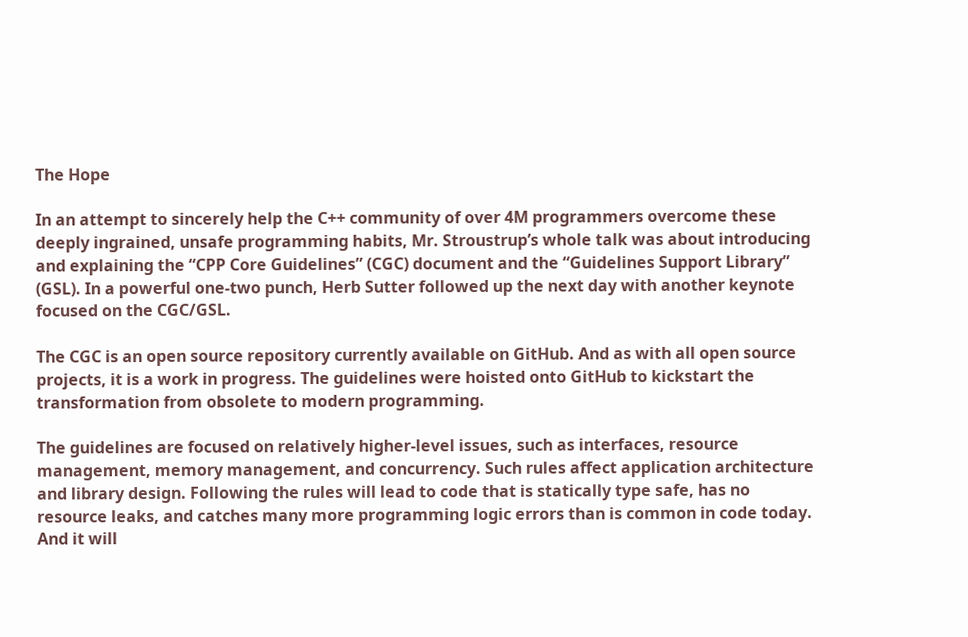The Hope

In an attempt to sincerely help the C++ community of over 4M programmers overcome these deeply ingrained, unsafe programming habits, Mr. Stroustrup’s whole talk was about introducing and explaining the “CPP Core Guidelines” (CGC) document and the “Guidelines Support Library” (GSL). In a powerful one-two punch, Herb Sutter followed up the next day with another keynote focused on the CGC/GSL.

The CGC is an open source repository currently available on GitHub. And as with all open source projects, it is a work in progress. The guidelines were hoisted onto GitHub to kickstart the transformation from obsolete to modern programming.

The guidelines are focused on relatively higher-level issues, such as interfaces, resource management, memory management, and concurrency. Such rules affect application architecture and library design. Following the rules will lead to code that is statically type safe, has no resource leaks, and catches many more programming logic errors than is common in code today. And it will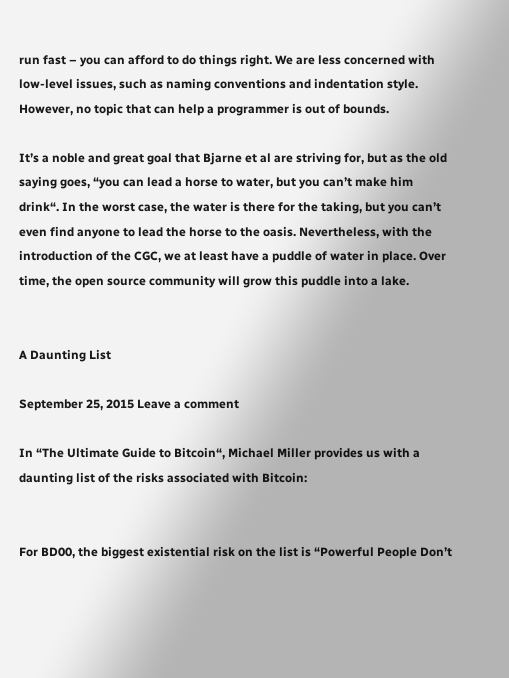run fast – you can afford to do things right. We are less concerned with low-level issues, such as naming conventions and indentation style. However, no topic that can help a programmer is out of bounds.

It’s a noble and great goal that Bjarne et al are striving for, but as the old saying goes, “you can lead a horse to water, but you can’t make him drink“. In the worst case, the water is there for the taking, but you can’t even find anyone to lead the horse to the oasis. Nevertheless, with the introduction of the CGC, we at least have a puddle of water in place. Over time, the open source community will grow this puddle into a lake.


A Daunting List

September 25, 2015 Leave a comment

In “The Ultimate Guide to Bitcoin“, Michael Miller provides us with a daunting list of the risks associated with Bitcoin:


For BD00, the biggest existential risk on the list is “Powerful People Don’t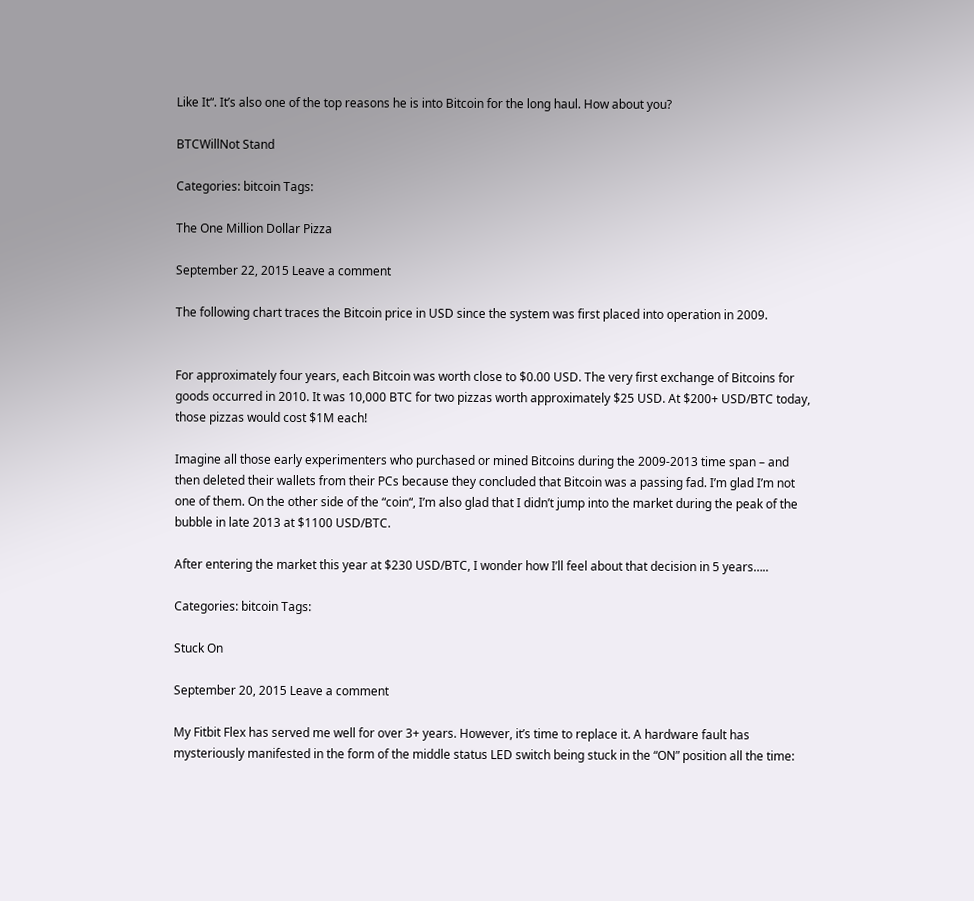Like It“. It’s also one of the top reasons he is into Bitcoin for the long haul. How about you?

BTCWillNot Stand

Categories: bitcoin Tags:

The One Million Dollar Pizza

September 22, 2015 Leave a comment

The following chart traces the Bitcoin price in USD since the system was first placed into operation in 2009.


For approximately four years, each Bitcoin was worth close to $0.00 USD. The very first exchange of Bitcoins for goods occurred in 2010. It was 10,000 BTC for two pizzas worth approximately $25 USD. At $200+ USD/BTC today, those pizzas would cost $1M each!

Imagine all those early experimenters who purchased or mined Bitcoins during the 2009-2013 time span – and then deleted their wallets from their PCs because they concluded that Bitcoin was a passing fad. I’m glad I’m not one of them. On the other side of the “coin“, I’m also glad that I didn’t jump into the market during the peak of the bubble in late 2013 at $1100 USD/BTC.

After entering the market this year at $230 USD/BTC, I wonder how I’ll feel about that decision in 5 years…..

Categories: bitcoin Tags:

Stuck On

September 20, 2015 Leave a comment

My Fitbit Flex has served me well for over 3+ years. However, it’s time to replace it. A hardware fault has mysteriously manifested in the form of the middle status LED switch being stuck in the “ON” position all the time: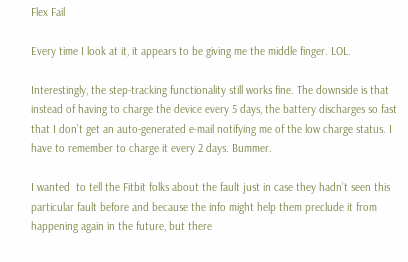Flex Fail

Every time I look at it, it appears to be giving me the middle finger. LOL.

Interestingly, the step-tracking functionality still works fine. The downside is that instead of having to charge the device every 5 days, the battery discharges so fast that I don’t get an auto-generated e-mail notifying me of the low charge status. I have to remember to charge it every 2 days. Bummer.

I wanted  to tell the Fitbit folks about the fault just in case they hadn’t seen this particular fault before and because the info might help them preclude it from happening again in the future, but there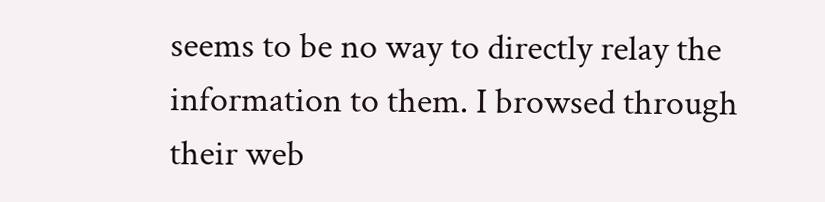seems to be no way to directly relay the information to them. I browsed through their web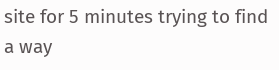site for 5 minutes trying to find a way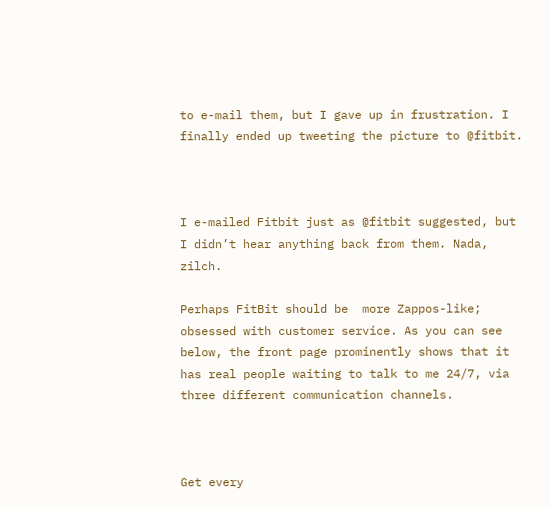to e-mail them, but I gave up in frustration. I finally ended up tweeting the picture to @fitbit.



I e-mailed Fitbit just as @fitbit suggested, but I didn’t hear anything back from them. Nada, zilch.

Perhaps FitBit should be  more Zappos-like; obsessed with customer service. As you can see below, the front page prominently shows that it has real people waiting to talk to me 24/7, via three different communication channels.



Get every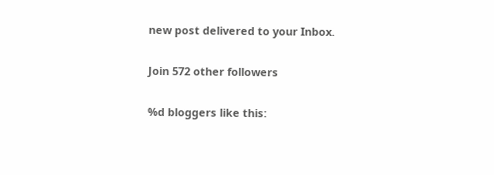new post delivered to your Inbox.

Join 572 other followers

%d bloggers like this: